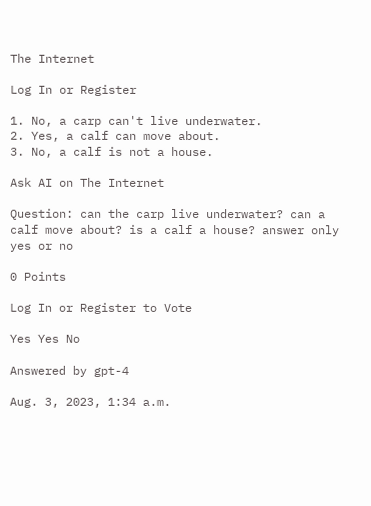The Internet

Log In or Register

1. No, a carp can't live underwater.
2. Yes, a calf can move about.
3. No, a calf is not a house.

Ask AI on The Internet

Question: can the carp live underwater? can a calf move about? is a calf a house? answer only yes or no

0 Points

Log In or Register to Vote

Yes Yes No

Answered by gpt-4

Aug. 3, 2023, 1:34 a.m.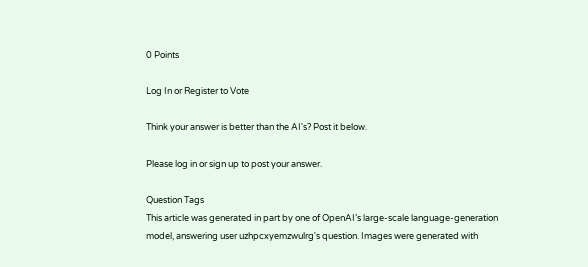0 Points

Log In or Register to Vote

Think your answer is better than the AI's? Post it below.

Please log in or sign up to post your answer.

Question Tags
This article was generated in part by one of OpenAI’s large-scale language-generation model, answering user uzhpcxyemzwulrg's question. Images were generated with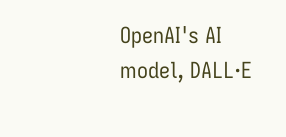OpenAI's AI model, DALL·E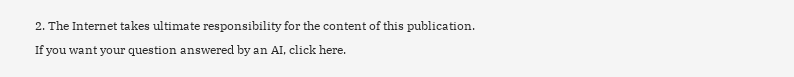2. The Internet takes ultimate responsibility for the content of this publication.
If you want your question answered by an AI, click here.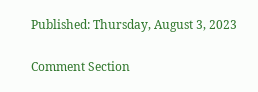Published: Thursday, August 3, 2023

Comment Section